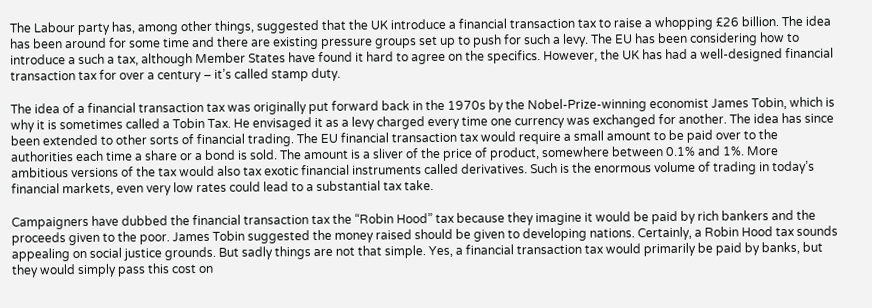The Labour party has, among other things, suggested that the UK introduce a financial transaction tax to raise a whopping £26 billion. The idea has been around for some time and there are existing pressure groups set up to push for such a levy. The EU has been considering how to introduce a such a tax, although Member States have found it hard to agree on the specifics. However, the UK has had a well-designed financial transaction tax for over a century – it’s called stamp duty.

The idea of a financial transaction tax was originally put forward back in the 1970s by the Nobel-Prize-winning economist James Tobin, which is why it is sometimes called a Tobin Tax. He envisaged it as a levy charged every time one currency was exchanged for another. The idea has since been extended to other sorts of financial trading. The EU financial transaction tax would require a small amount to be paid over to the authorities each time a share or a bond is sold. The amount is a sliver of the price of product, somewhere between 0.1% and 1%. More ambitious versions of the tax would also tax exotic financial instruments called derivatives. Such is the enormous volume of trading in today’s financial markets, even very low rates could lead to a substantial tax take.

Campaigners have dubbed the financial transaction tax the “Robin Hood” tax because they imagine it would be paid by rich bankers and the proceeds given to the poor. James Tobin suggested the money raised should be given to developing nations. Certainly, a Robin Hood tax sounds appealing on social justice grounds. But sadly things are not that simple. Yes, a financial transaction tax would primarily be paid by banks, but they would simply pass this cost on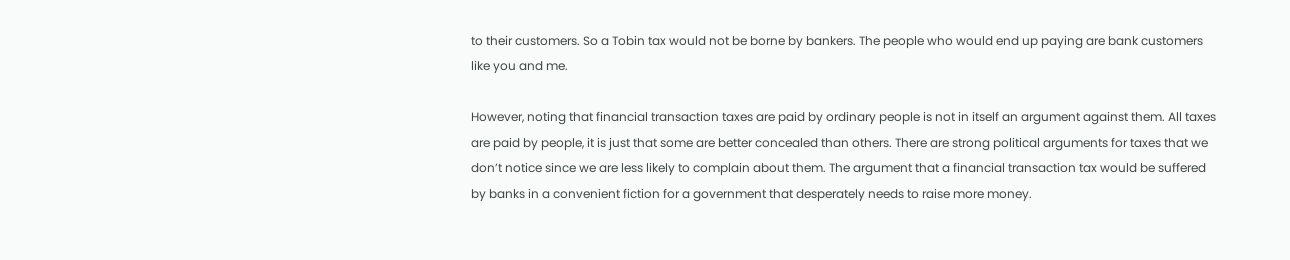to their customers. So a Tobin tax would not be borne by bankers. The people who would end up paying are bank customers like you and me.

However, noting that financial transaction taxes are paid by ordinary people is not in itself an argument against them. All taxes are paid by people, it is just that some are better concealed than others. There are strong political arguments for taxes that we don’t notice since we are less likely to complain about them. The argument that a financial transaction tax would be suffered by banks in a convenient fiction for a government that desperately needs to raise more money.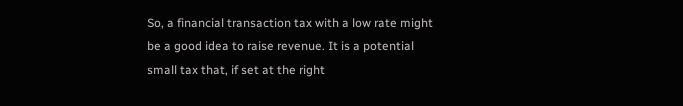So, a financial transaction tax with a low rate might be a good idea to raise revenue. It is a potential small tax that, if set at the right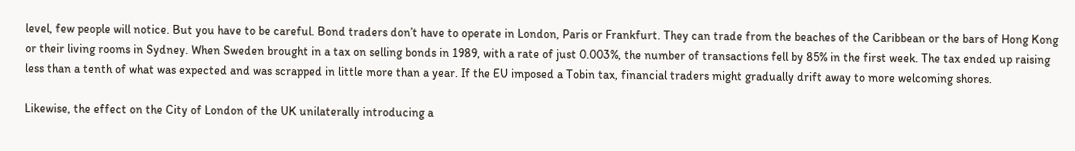level, few people will notice. But you have to be careful. Bond traders don’t have to operate in London, Paris or Frankfurt. They can trade from the beaches of the Caribbean or the bars of Hong Kong or their living rooms in Sydney. When Sweden brought in a tax on selling bonds in 1989, with a rate of just 0.003%, the number of transactions fell by 85% in the first week. The tax ended up raising less than a tenth of what was expected and was scrapped in little more than a year. If the EU imposed a Tobin tax, financial traders might gradually drift away to more welcoming shores.

Likewise, the effect on the City of London of the UK unilaterally introducing a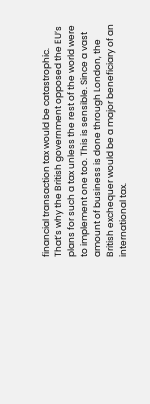financial transaction tax would be catastrophic. That’s why the British government opposed the EU’s plans for such a tax unless the rest of the world were to implement one too. This is sensible. Since a vast amount of business is done through London, the British exchequer would be a major beneficiary of an international tax.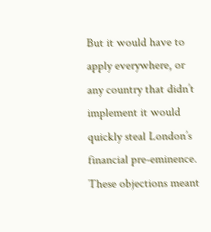But it would have to apply everywhere, or any country that didn’t implement it would quickly steal London’s financial pre-eminence. These objections meant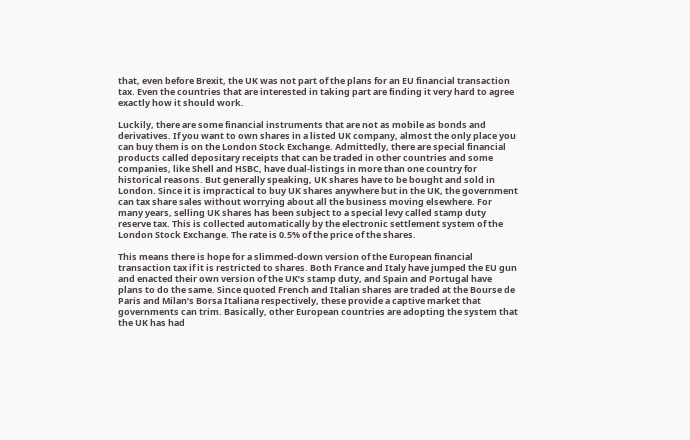that, even before Brexit, the UK was not part of the plans for an EU financial transaction tax. Even the countries that are interested in taking part are finding it very hard to agree exactly how it should work.

Luckily, there are some financial instruments that are not as mobile as bonds and derivatives. If you want to own shares in a listed UK company, almost the only place you can buy them is on the London Stock Exchange. Admittedly, there are special financial products called depositary receipts that can be traded in other countries and some companies, like Shell and HSBC, have dual-listings in more than one country for historical reasons. But generally speaking, UK shares have to be bought and sold in London. Since it is impractical to buy UK shares anywhere but in the UK, the government can tax share sales without worrying about all the business moving elsewhere. For many years, selling UK shares has been subject to a special levy called stamp duty reserve tax. This is collected automatically by the electronic settlement system of the London Stock Exchange. The rate is 0.5% of the price of the shares.

This means there is hope for a slimmed-down version of the European financial transaction tax if it is restricted to shares. Both France and Italy have jumped the EU gun and enacted their own version of the UK’s stamp duty, and Spain and Portugal have plans to do the same. Since quoted French and Italian shares are traded at the Bourse de Paris and Milan’s Borsa Italiana respectively, these provide a captive market that governments can trim. Basically, other European countries are adopting the system that the UK has had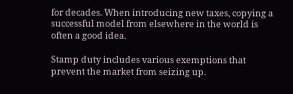for decades. When introducing new taxes, copying a successful model from elsewhere in the world is often a good idea.

Stamp duty includes various exemptions that prevent the market from seizing up.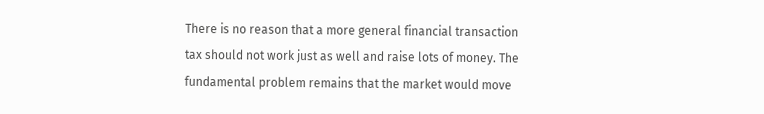There is no reason that a more general financial transaction tax should not work just as well and raise lots of money. The fundamental problem remains that the market would move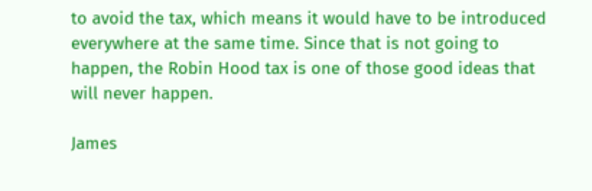to avoid the tax, which means it would have to be introduced everywhere at the same time. Since that is not going to happen, the Robin Hood tax is one of those good ideas that will never happen.

James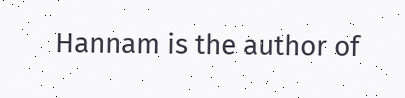Hannam is the author of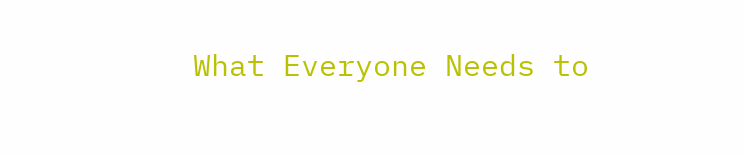What Everyone Needs to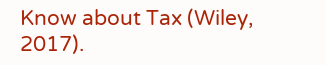Know about Tax (Wiley, 2017).